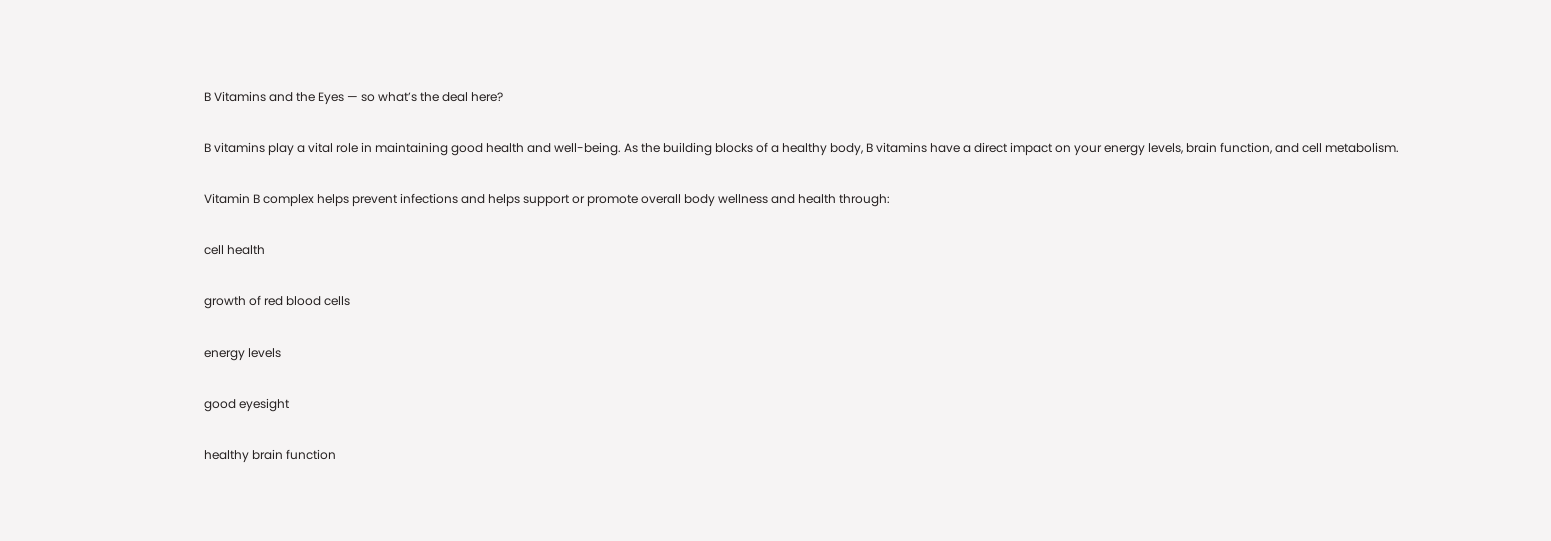B Vitamins and the Eyes — so what’s the deal here?

B vitamins play a vital role in maintaining good health and well-being. As the building blocks of a healthy body, B vitamins have a direct impact on your energy levels, brain function, and cell metabolism.

Vitamin B complex helps prevent infections and helps support or promote overall body wellness and health through:

cell health

growth of red blood cells

energy levels

good eyesight

healthy brain function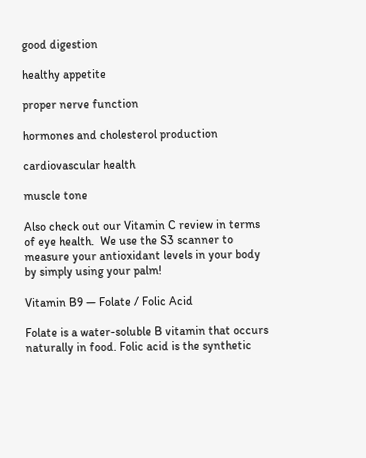good digestion

healthy appetite

proper nerve function

hormones and cholesterol production

cardiovascular health

muscle tone

Also check out our Vitamin C review in terms of eye health.  We use the S3 scanner to measure your antioxidant levels in your body by simply using your palm!

Vitamin B9 — Folate / Folic Acid

Folate is a water-soluble B vitamin that occurs naturally in food. Folic acid is the synthetic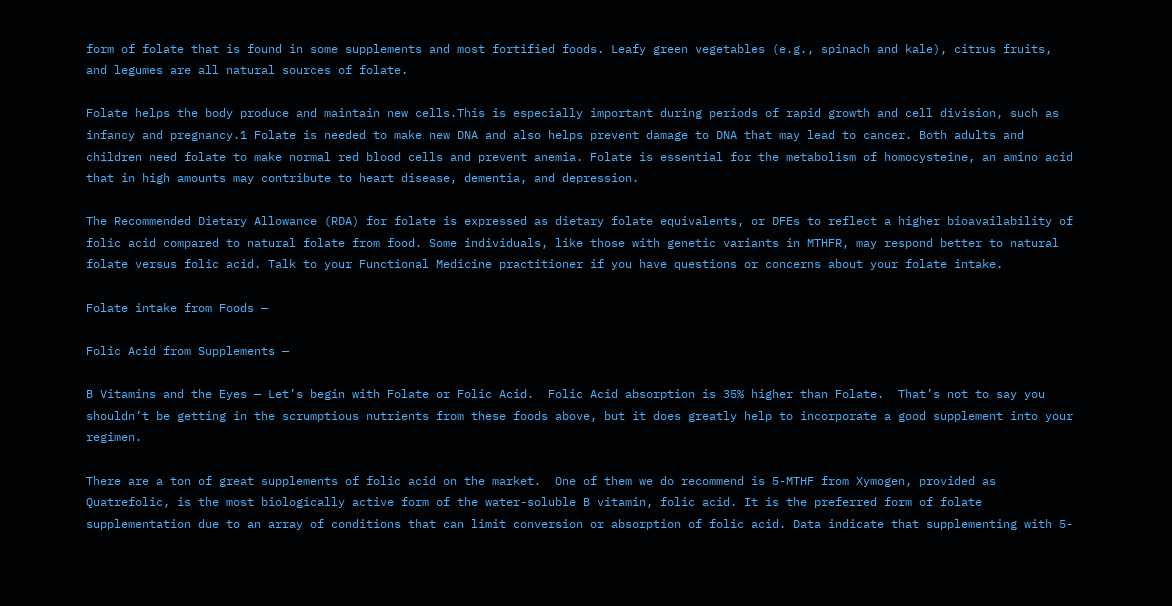form of folate that is found in some supplements and most fortified foods. Leafy green vegetables (e.g., spinach and kale), citrus fruits, and legumes are all natural sources of folate.

Folate helps the body produce and maintain new cells.This is especially important during periods of rapid growth and cell division, such as infancy and pregnancy.1 Folate is needed to make new DNA and also helps prevent damage to DNA that may lead to cancer. Both adults and children need folate to make normal red blood cells and prevent anemia. Folate is essential for the metabolism of homocysteine, an amino acid that in high amounts may contribute to heart disease, dementia, and depression.

The Recommended Dietary Allowance (RDA) for folate is expressed as dietary folate equivalents, or DFEs to reflect a higher bioavailability of folic acid compared to natural folate from food. Some individuals, like those with genetic variants in MTHFR, may respond better to natural folate versus folic acid. Talk to your Functional Medicine practitioner if you have questions or concerns about your folate intake.

Folate intake from Foods —

Folic Acid from Supplements —

B Vitamins and the Eyes — Let’s begin with Folate or Folic Acid.  Folic Acid absorption is 35% higher than Folate.  That’s not to say you shouldn’t be getting in the scrumptious nutrients from these foods above, but it does greatly help to incorporate a good supplement into your regimen.

There are a ton of great supplements of folic acid on the market.  One of them we do recommend is 5-MTHF from Xymogen, provided as Quatrefolic, is the most biologically active form of the water-soluble B vitamin, folic acid. It is the preferred form of folate supplementation due to an array of conditions that can limit conversion or absorption of folic acid. Data indicate that supplementing with 5-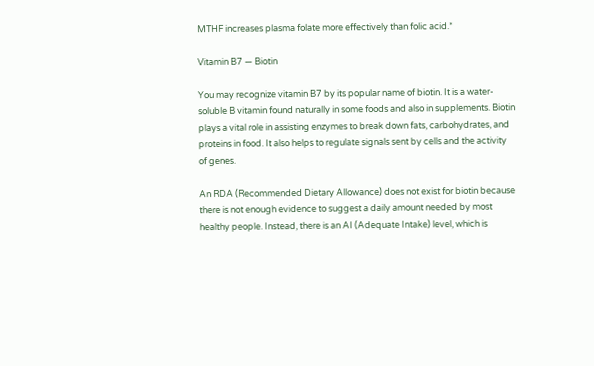MTHF increases plasma folate more effectively than folic acid.*

Vitamin B7 — Biotin

You may recognize vitamin B7 by its popular name of biotin. It is a water-soluble B vitamin found naturally in some foods and also in supplements. Biotin plays a vital role in assisting enzymes to break down fats, carbohydrates, and proteins in food. It also helps to regulate signals sent by cells and the activity of genes.

An RDA (Recommended Dietary Allowance) does not exist for biotin because there is not enough evidence to suggest a daily amount needed by most healthy people. Instead, there is an AI (Adequate Intake) level, which is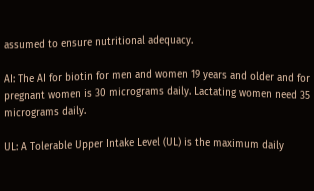assumed to ensure nutritional adequacy.

AI: The AI for biotin for men and women 19 years and older and for pregnant women is 30 micrograms daily. Lactating women need 35 micrograms daily.

UL: A Tolerable Upper Intake Level (UL) is the maximum daily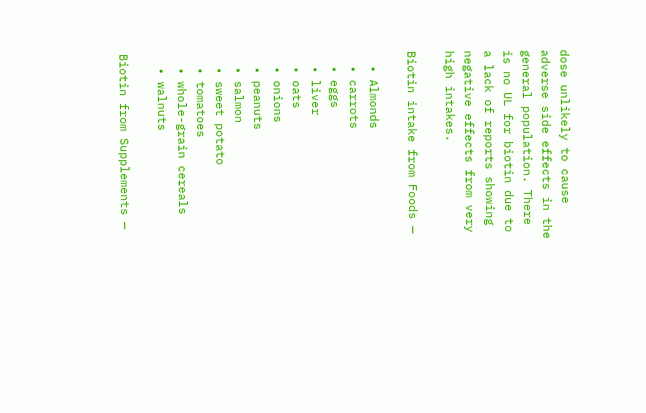dose unlikely to cause adverse side effects in the general population. There is no UL for biotin due to a lack of reports showing negative effects from very high intakes.

Biotin intake from Foods —

  • Almonds
  • carrots
  • eggs
  • liver
  • oats
  • onions
  • peanuts
  • salmon
  • sweet potato
  • tomatoes
  • whole-grain cereals
  • walnuts

Biotin from Supplements —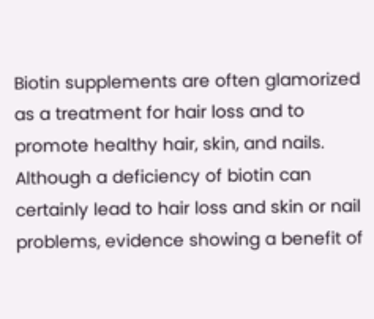Biotin supplements are often glamorized as a treatment for hair loss and to promote healthy hair, skin, and nails. Although a deficiency of biotin can certainly lead to hair loss and skin or nail problems, evidence showing a benefit of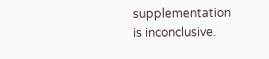supplementation is inconclusive.